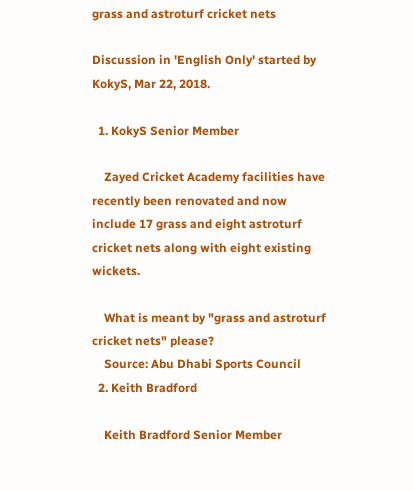grass and astroturf cricket nets

Discussion in 'English Only' started by KokyS, Mar 22, 2018.

  1. KokyS Senior Member

    Zayed Cricket Academy facilities have recently been renovated and now include 17 grass and eight astroturf cricket nets along with eight existing wickets.

    What is meant by "grass and astroturf cricket nets" please?
    Source: Abu Dhabi Sports Council
  2. Keith Bradford

    Keith Bradford Senior Member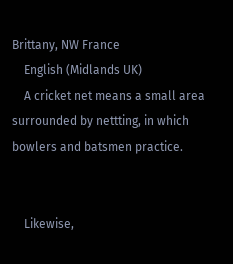Brittany, NW France
    English (Midlands UK)
    A cricket net means a small area surrounded by nettting, in which bowlers and batsmen practice.


    Likewise,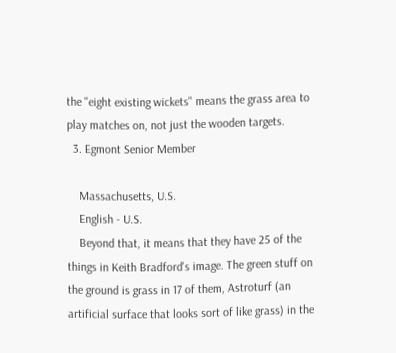the "eight existing wickets" means the grass area to play matches on, not just the wooden targets.
  3. Egmont Senior Member

    Massachusetts, U.S.
    English - U.S.
    Beyond that, it means that they have 25 of the things in Keith Bradford's image. The green stuff on the ground is grass in 17 of them, Astroturf (an artificial surface that looks sort of like grass) in the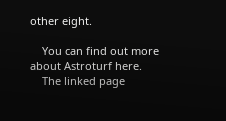other eight.

    You can find out more about Astroturf here.
    The linked page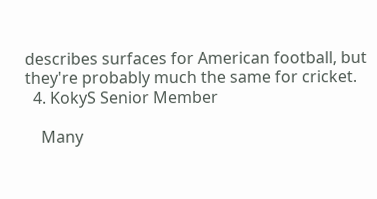describes surfaces for American football, but they're probably much the same for cricket.
  4. KokyS Senior Member

    Many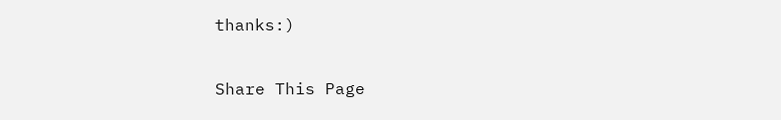thanks:)

Share This Page